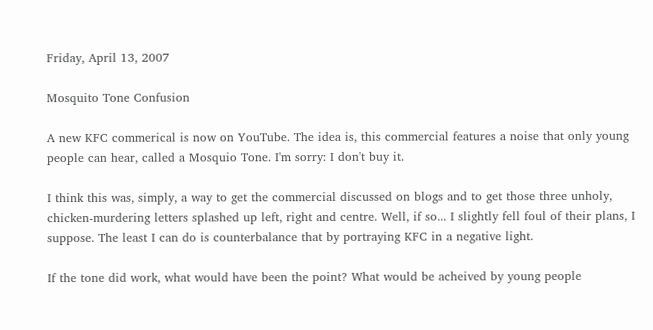Friday, April 13, 2007

Mosquito Tone Confusion

A new KFC commerical is now on YouTube. The idea is, this commercial features a noise that only young people can hear, called a Mosquio Tone. I'm sorry: I don't buy it.

I think this was, simply, a way to get the commercial discussed on blogs and to get those three unholy, chicken-murdering letters splashed up left, right and centre. Well, if so... I slightly fell foul of their plans, I suppose. The least I can do is counterbalance that by portraying KFC in a negative light.

If the tone did work, what would have been the point? What would be acheived by young people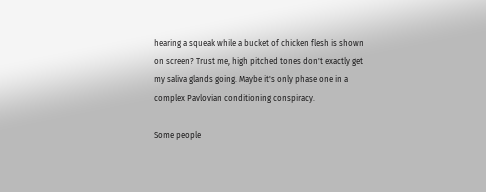hearing a squeak while a bucket of chicken flesh is shown on screen? Trust me, high pitched tones don't exactly get my saliva glands going. Maybe it's only phase one in a complex Pavlovian conditioning conspiracy.

Some people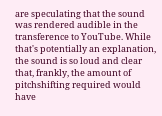are speculating that the sound was rendered audible in the transference to YouTube. While that's potentially an explanation, the sound is so loud and clear that, frankly, the amount of pitchshifting required would have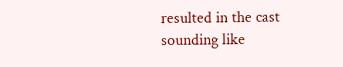resulted in the cast sounding like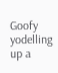Goofy yodelling up a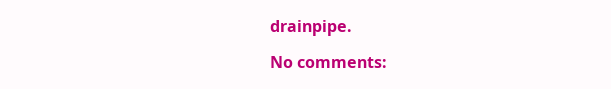drainpipe.

No comments: